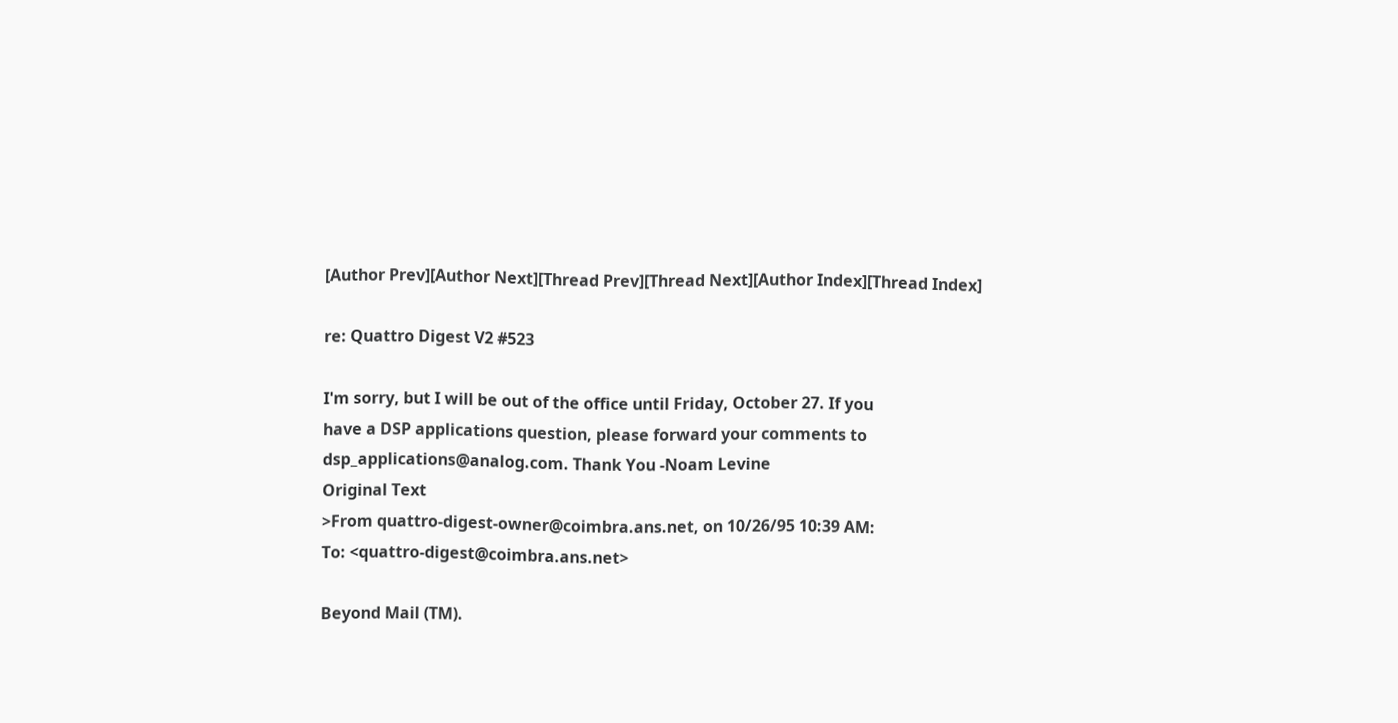[Author Prev][Author Next][Thread Prev][Thread Next][Author Index][Thread Index]

re: Quattro Digest V2 #523

I'm sorry, but I will be out of the office until Friday, October 27. If you
have a DSP applications question, please forward your comments to
dsp_applications@analog.com. Thank You -Noam Levine
Original Text
>From quattro-digest-owner@coimbra.ans.net, on 10/26/95 10:39 AM:
To: <quattro-digest@coimbra.ans.net>

Beyond Mail (TM).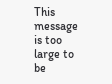This message is too large to be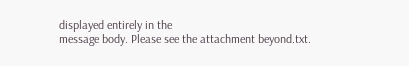displayed entirely in the
message body. Please see the attachment beyond.txt.